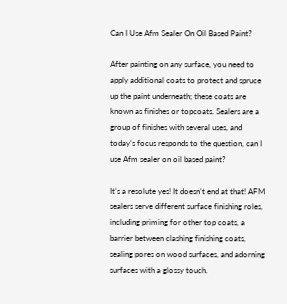Can I Use Afm Sealer On Oil Based Paint?

After painting on any surface, you need to apply additional coats to protect and spruce up the paint underneath; these coats are known as finishes or topcoats. Sealers are a group of finishes with several uses, and today’s focus responds to the question, can I use Afm sealer on oil based paint?

It’s a resolute yes! It doesn’t end at that! AFM sealers serve different surface finishing roles, including priming for other top coats, a barrier between clashing finishing coats, sealing pores on wood surfaces, and adorning surfaces with a glossy touch.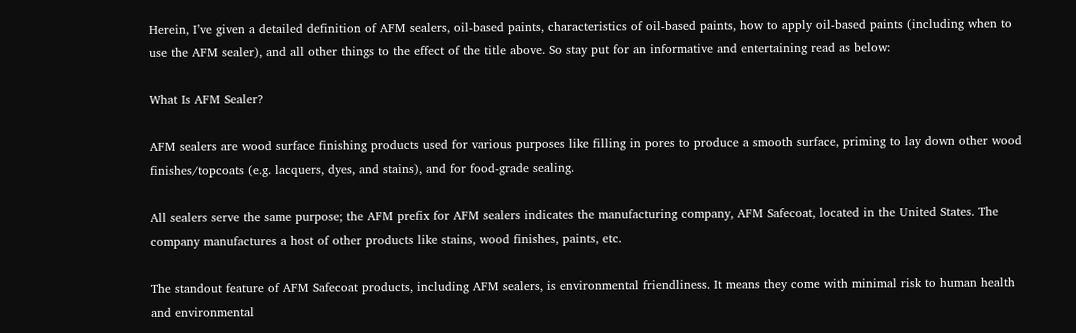Herein, I’ve given a detailed definition of AFM sealers, oil-based paints, characteristics of oil-based paints, how to apply oil-based paints (including when to use the AFM sealer), and all other things to the effect of the title above. So stay put for an informative and entertaining read as below:

What Is AFM Sealer?

AFM sealers are wood surface finishing products used for various purposes like filling in pores to produce a smooth surface, priming to lay down other wood finishes/topcoats (e.g. lacquers, dyes, and stains), and for food-grade sealing.

All sealers serve the same purpose; the AFM prefix for AFM sealers indicates the manufacturing company, AFM Safecoat, located in the United States. The company manufactures a host of other products like stains, wood finishes, paints, etc.

The standout feature of AFM Safecoat products, including AFM sealers, is environmental friendliness. It means they come with minimal risk to human health and environmental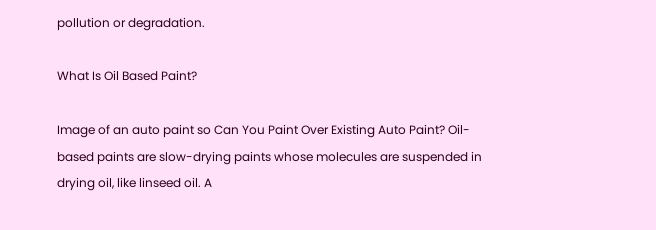pollution or degradation.

What Is Oil Based Paint?

Image of an auto paint so Can You Paint Over Existing Auto Paint? Oil-based paints are slow-drying paints whose molecules are suspended in drying oil, like linseed oil. A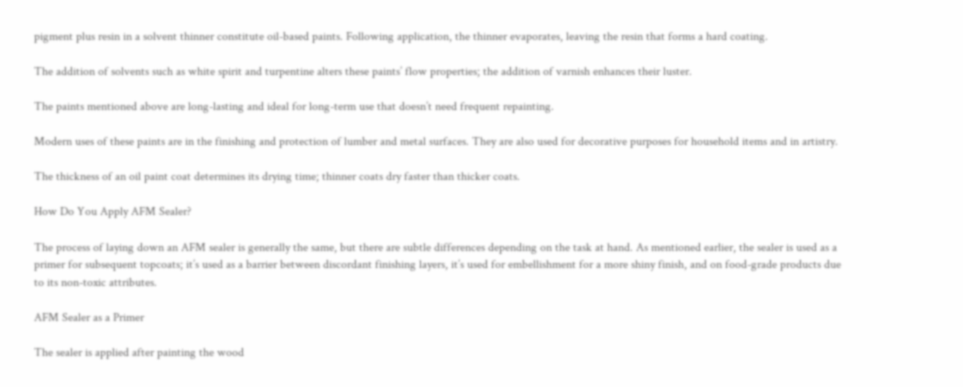pigment plus resin in a solvent thinner constitute oil-based paints. Following application, the thinner evaporates, leaving the resin that forms a hard coating.

The addition of solvents such as white spirit and turpentine alters these paints’ flow properties; the addition of varnish enhances their luster.

The paints mentioned above are long-lasting and ideal for long-term use that doesn’t need frequent repainting.

Modern uses of these paints are in the finishing and protection of lumber and metal surfaces. They are also used for decorative purposes for household items and in artistry.

The thickness of an oil paint coat determines its drying time; thinner coats dry faster than thicker coats.

How Do You Apply AFM Sealer?

The process of laying down an AFM sealer is generally the same, but there are subtle differences depending on the task at hand. As mentioned earlier, the sealer is used as a primer for subsequent topcoats; it’s used as a barrier between discordant finishing layers, it’s used for embellishment for a more shiny finish, and on food-grade products due to its non-toxic attributes.

AFM Sealer as a Primer

The sealer is applied after painting the wood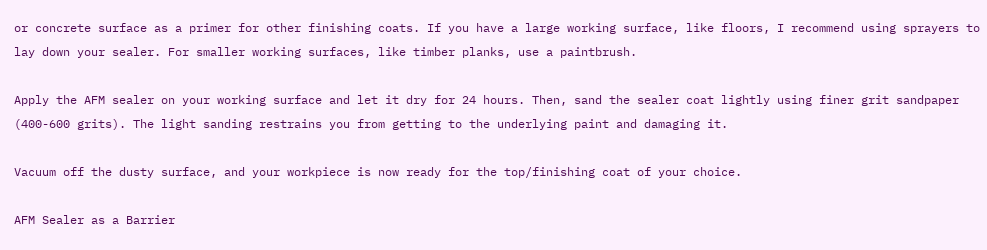or concrete surface as a primer for other finishing coats. If you have a large working surface, like floors, I recommend using sprayers to lay down your sealer. For smaller working surfaces, like timber planks, use a paintbrush.

Apply the AFM sealer on your working surface and let it dry for 24 hours. Then, sand the sealer coat lightly using finer grit sandpaper (400-600 grits). The light sanding restrains you from getting to the underlying paint and damaging it.

Vacuum off the dusty surface, and your workpiece is now ready for the top/finishing coat of your choice.

AFM Sealer as a Barrier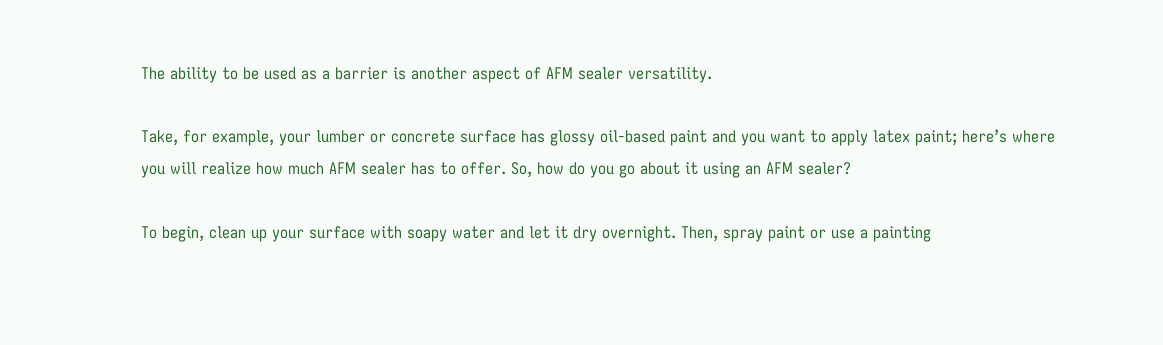The ability to be used as a barrier is another aspect of AFM sealer versatility.

Take, for example, your lumber or concrete surface has glossy oil-based paint and you want to apply latex paint; here’s where you will realize how much AFM sealer has to offer. So, how do you go about it using an AFM sealer?

To begin, clean up your surface with soapy water and let it dry overnight. Then, spray paint or use a painting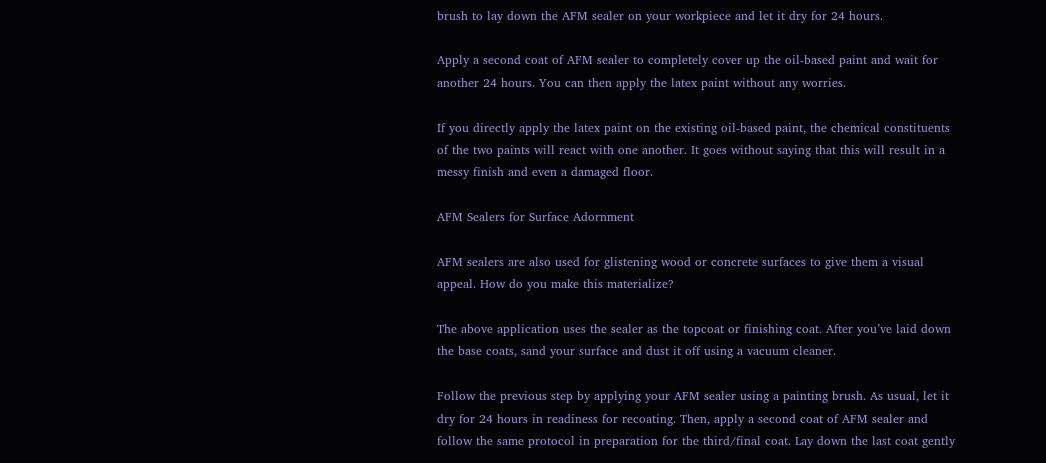brush to lay down the AFM sealer on your workpiece and let it dry for 24 hours.

Apply a second coat of AFM sealer to completely cover up the oil-based paint and wait for another 24 hours. You can then apply the latex paint without any worries.

If you directly apply the latex paint on the existing oil-based paint, the chemical constituents of the two paints will react with one another. It goes without saying that this will result in a messy finish and even a damaged floor.

AFM Sealers for Surface Adornment

AFM sealers are also used for glistening wood or concrete surfaces to give them a visual appeal. How do you make this materialize?

The above application uses the sealer as the topcoat or finishing coat. After you’ve laid down the base coats, sand your surface and dust it off using a vacuum cleaner.

Follow the previous step by applying your AFM sealer using a painting brush. As usual, let it dry for 24 hours in readiness for recoating. Then, apply a second coat of AFM sealer and follow the same protocol in preparation for the third/final coat. Lay down the last coat gently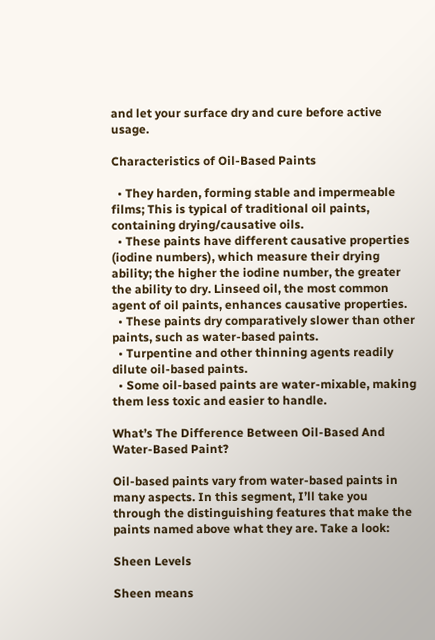and let your surface dry and cure before active usage.

Characteristics of Oil-Based Paints

  • They harden, forming stable and impermeable films; This is typical of traditional oil paints, containing drying/causative oils.
  • These paints have different causative properties (iodine numbers), which measure their drying ability; the higher the iodine number, the greater the ability to dry. Linseed oil, the most common agent of oil paints, enhances causative properties.
  • These paints dry comparatively slower than other paints, such as water-based paints.
  • Turpentine and other thinning agents readily dilute oil-based paints.
  • Some oil-based paints are water-mixable, making them less toxic and easier to handle.

What’s The Difference Between Oil-Based And Water-Based Paint?

Oil-based paints vary from water-based paints in many aspects. In this segment, I’ll take you through the distinguishing features that make the paints named above what they are. Take a look:

Sheen Levels

Sheen means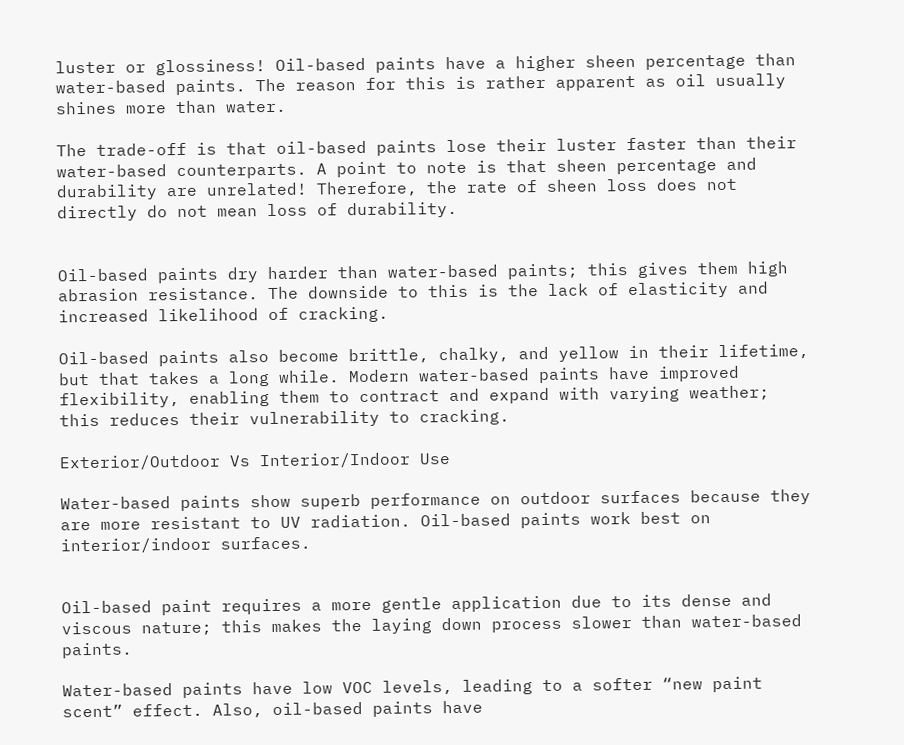luster or glossiness! Oil-based paints have a higher sheen percentage than water-based paints. The reason for this is rather apparent as oil usually shines more than water.

The trade-off is that oil-based paints lose their luster faster than their water-based counterparts. A point to note is that sheen percentage and durability are unrelated! Therefore, the rate of sheen loss does not directly do not mean loss of durability.


Oil-based paints dry harder than water-based paints; this gives them high abrasion resistance. The downside to this is the lack of elasticity and increased likelihood of cracking.

Oil-based paints also become brittle, chalky, and yellow in their lifetime, but that takes a long while. Modern water-based paints have improved flexibility, enabling them to contract and expand with varying weather; this reduces their vulnerability to cracking.

Exterior/Outdoor Vs Interior/Indoor Use

Water-based paints show superb performance on outdoor surfaces because they are more resistant to UV radiation. Oil-based paints work best on interior/indoor surfaces.


Oil-based paint requires a more gentle application due to its dense and viscous nature; this makes the laying down process slower than water-based paints.

Water-based paints have low VOC levels, leading to a softer “new paint scent” effect. Also, oil-based paints have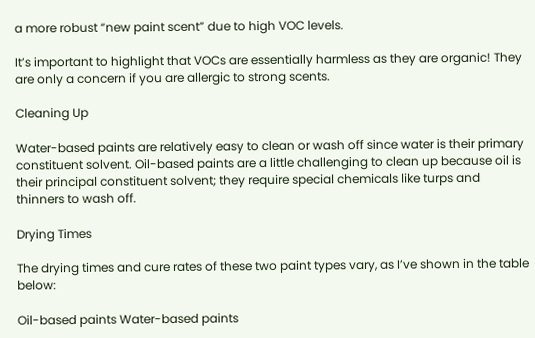a more robust “new paint scent” due to high VOC levels.

It’s important to highlight that VOCs are essentially harmless as they are organic! They are only a concern if you are allergic to strong scents.

Cleaning Up

Water-based paints are relatively easy to clean or wash off since water is their primary constituent solvent. Oil-based paints are a little challenging to clean up because oil is their principal constituent solvent; they require special chemicals like turps and thinners to wash off.

Drying Times

The drying times and cure rates of these two paint types vary, as I’ve shown in the table below:

Oil-based paints Water-based paints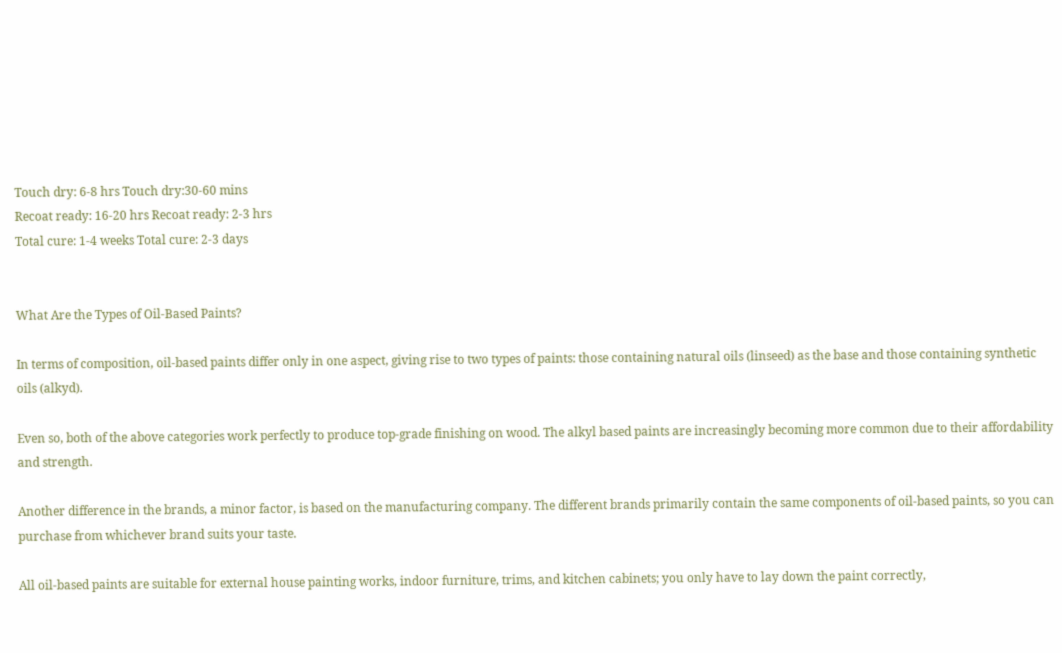Touch dry: 6-8 hrs Touch dry:30-60 mins
Recoat ready: 16-20 hrs Recoat ready: 2-3 hrs
Total cure: 1-4 weeks Total cure: 2-3 days


What Are the Types of Oil-Based Paints?

In terms of composition, oil-based paints differ only in one aspect, giving rise to two types of paints: those containing natural oils (linseed) as the base and those containing synthetic oils (alkyd).

Even so, both of the above categories work perfectly to produce top-grade finishing on wood. The alkyl based paints are increasingly becoming more common due to their affordability and strength.

Another difference in the brands, a minor factor, is based on the manufacturing company. The different brands primarily contain the same components of oil-based paints, so you can purchase from whichever brand suits your taste.

All oil-based paints are suitable for external house painting works, indoor furniture, trims, and kitchen cabinets; you only have to lay down the paint correctly,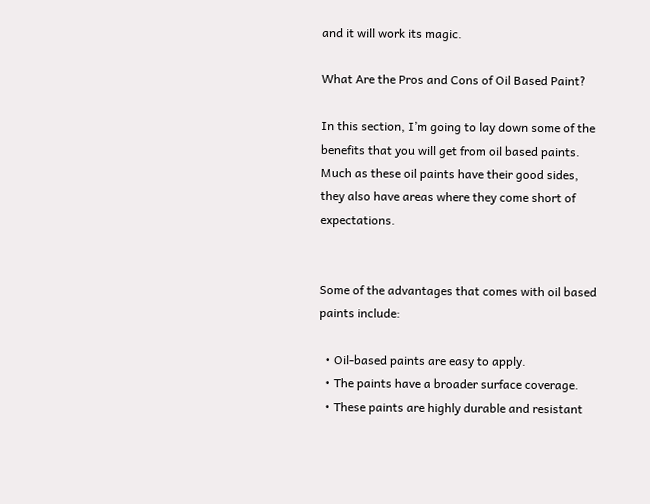and it will work its magic.

What Are the Pros and Cons of Oil Based Paint?

In this section, I’m going to lay down some of the benefits that you will get from oil based paints. Much as these oil paints have their good sides, they also have areas where they come short of expectations.


Some of the advantages that comes with oil based paints include:

  • Oil-based paints are easy to apply.
  • The paints have a broader surface coverage.
  • These paints are highly durable and resistant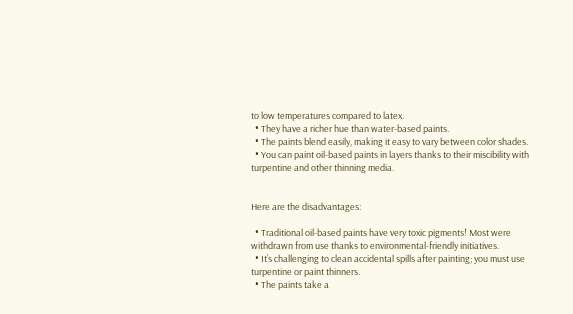to low temperatures compared to latex.
  • They have a richer hue than water-based paints.
  • The paints blend easily, making it easy to vary between color shades.
  • You can paint oil-based paints in layers thanks to their miscibility with turpentine and other thinning media.


Here are the disadvantages:

  • Traditional oil-based paints have very toxic pigments! Most were withdrawn from use thanks to environmental-friendly initiatives.
  • It’s challenging to clean accidental spills after painting; you must use turpentine or paint thinners.
  • The paints take a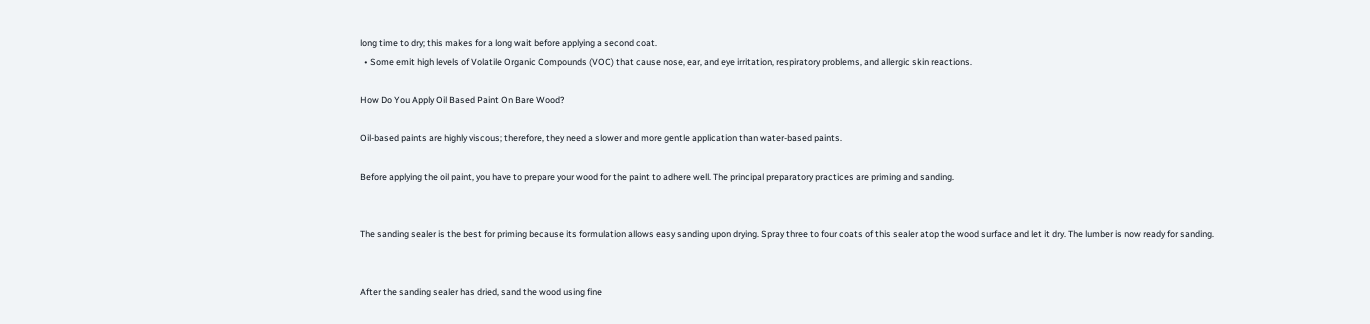long time to dry; this makes for a long wait before applying a second coat.
  • Some emit high levels of Volatile Organic Compounds (VOC) that cause nose, ear, and eye irritation, respiratory problems, and allergic skin reactions.

How Do You Apply Oil Based Paint On Bare Wood?

Oil-based paints are highly viscous; therefore, they need a slower and more gentle application than water-based paints.

Before applying the oil paint, you have to prepare your wood for the paint to adhere well. The principal preparatory practices are priming and sanding.


The sanding sealer is the best for priming because its formulation allows easy sanding upon drying. Spray three to four coats of this sealer atop the wood surface and let it dry. The lumber is now ready for sanding.


After the sanding sealer has dried, sand the wood using fine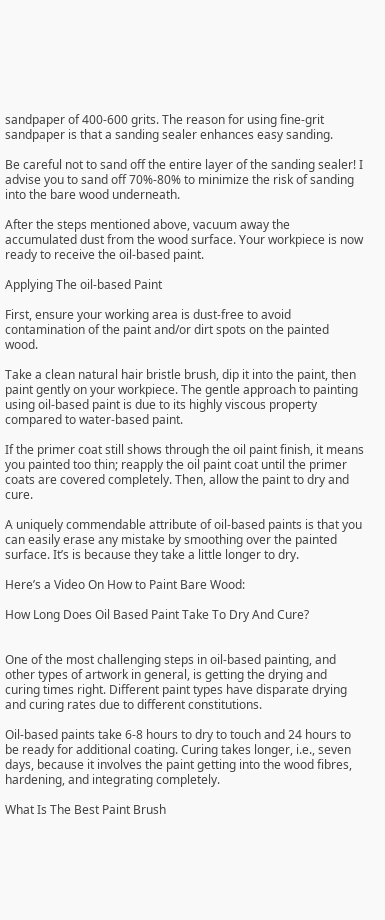sandpaper of 400-600 grits. The reason for using fine-grit sandpaper is that a sanding sealer enhances easy sanding.

Be careful not to sand off the entire layer of the sanding sealer! I advise you to sand off 70%-80% to minimize the risk of sanding into the bare wood underneath.

After the steps mentioned above, vacuum away the accumulated dust from the wood surface. Your workpiece is now ready to receive the oil-based paint.

Applying The oil-based Paint

First, ensure your working area is dust-free to avoid contamination of the paint and/or dirt spots on the painted wood.

Take a clean natural hair bristle brush, dip it into the paint, then paint gently on your workpiece. The gentle approach to painting using oil-based paint is due to its highly viscous property compared to water-based paint.

If the primer coat still shows through the oil paint finish, it means you painted too thin; reapply the oil paint coat until the primer coats are covered completely. Then, allow the paint to dry and cure.

A uniquely commendable attribute of oil-based paints is that you can easily erase any mistake by smoothing over the painted surface. It’s is because they take a little longer to dry.

Here’s a Video On How to Paint Bare Wood:

How Long Does Oil Based Paint Take To Dry And Cure?


One of the most challenging steps in oil-based painting, and other types of artwork in general, is getting the drying and curing times right. Different paint types have disparate drying and curing rates due to different constitutions.

Oil-based paints take 6-8 hours to dry to touch and 24 hours to be ready for additional coating. Curing takes longer, i.e., seven days, because it involves the paint getting into the wood fibres, hardening, and integrating completely.

What Is The Best Paint Brush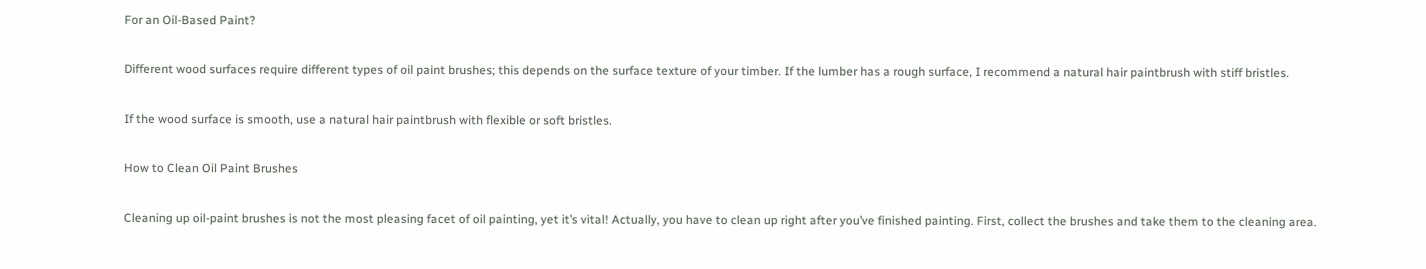For an Oil-Based Paint?

Different wood surfaces require different types of oil paint brushes; this depends on the surface texture of your timber. If the lumber has a rough surface, I recommend a natural hair paintbrush with stiff bristles.

If the wood surface is smooth, use a natural hair paintbrush with flexible or soft bristles.

How to Clean Oil Paint Brushes

Cleaning up oil-paint brushes is not the most pleasing facet of oil painting, yet it’s vital! Actually, you have to clean up right after you’ve finished painting. First, collect the brushes and take them to the cleaning area.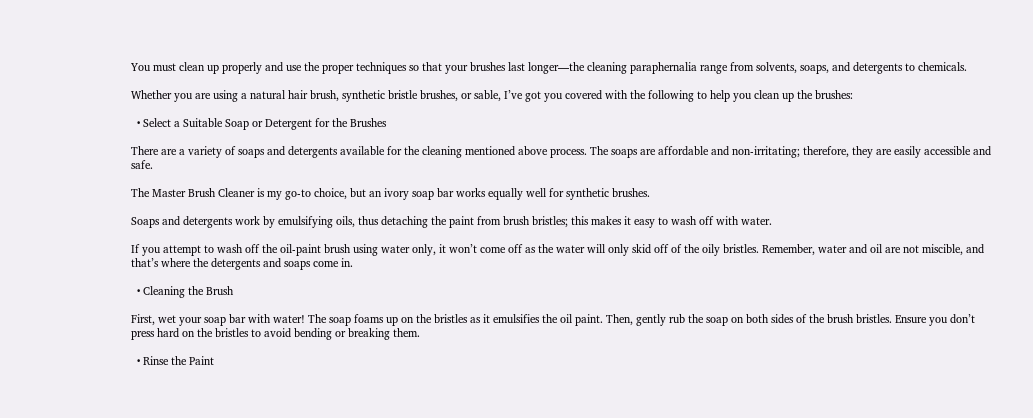You must clean up properly and use the proper techniques so that your brushes last longer—the cleaning paraphernalia range from solvents, soaps, and detergents to chemicals.

Whether you are using a natural hair brush, synthetic bristle brushes, or sable, I’ve got you covered with the following to help you clean up the brushes:

  • Select a Suitable Soap or Detergent for the Brushes

There are a variety of soaps and detergents available for the cleaning mentioned above process. The soaps are affordable and non-irritating; therefore, they are easily accessible and safe.

The Master Brush Cleaner is my go-to choice, but an ivory soap bar works equally well for synthetic brushes.

Soaps and detergents work by emulsifying oils, thus detaching the paint from brush bristles; this makes it easy to wash off with water.

If you attempt to wash off the oil-paint brush using water only, it won’t come off as the water will only skid off of the oily bristles. Remember, water and oil are not miscible, and that’s where the detergents and soaps come in.

  • Cleaning the Brush

First, wet your soap bar with water! The soap foams up on the bristles as it emulsifies the oil paint. Then, gently rub the soap on both sides of the brush bristles. Ensure you don’t press hard on the bristles to avoid bending or breaking them.

  • Rinse the Paint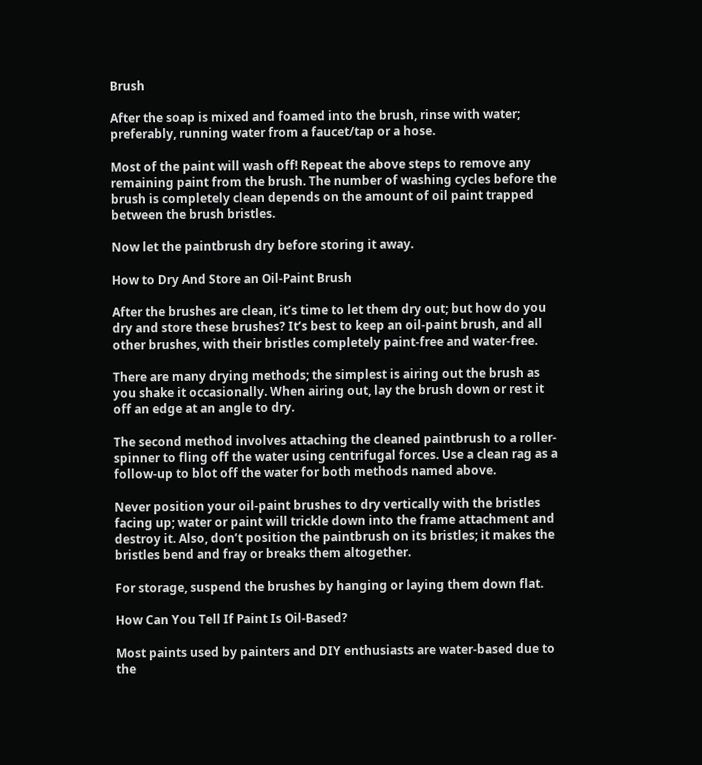Brush

After the soap is mixed and foamed into the brush, rinse with water; preferably, running water from a faucet/tap or a hose.

Most of the paint will wash off! Repeat the above steps to remove any remaining paint from the brush. The number of washing cycles before the brush is completely clean depends on the amount of oil paint trapped between the brush bristles.

Now let the paintbrush dry before storing it away.

How to Dry And Store an Oil-Paint Brush

After the brushes are clean, it’s time to let them dry out; but how do you dry and store these brushes? It’s best to keep an oil-paint brush, and all other brushes, with their bristles completely paint-free and water-free.

There are many drying methods; the simplest is airing out the brush as you shake it occasionally. When airing out, lay the brush down or rest it off an edge at an angle to dry.

The second method involves attaching the cleaned paintbrush to a roller-spinner to fling off the water using centrifugal forces. Use a clean rag as a follow-up to blot off the water for both methods named above.

Never position your oil-paint brushes to dry vertically with the bristles facing up; water or paint will trickle down into the frame attachment and destroy it. Also, don’t position the paintbrush on its bristles; it makes the bristles bend and fray or breaks them altogether.

For storage, suspend the brushes by hanging or laying them down flat.

How Can You Tell If Paint Is Oil-Based?

Most paints used by painters and DIY enthusiasts are water-based due to the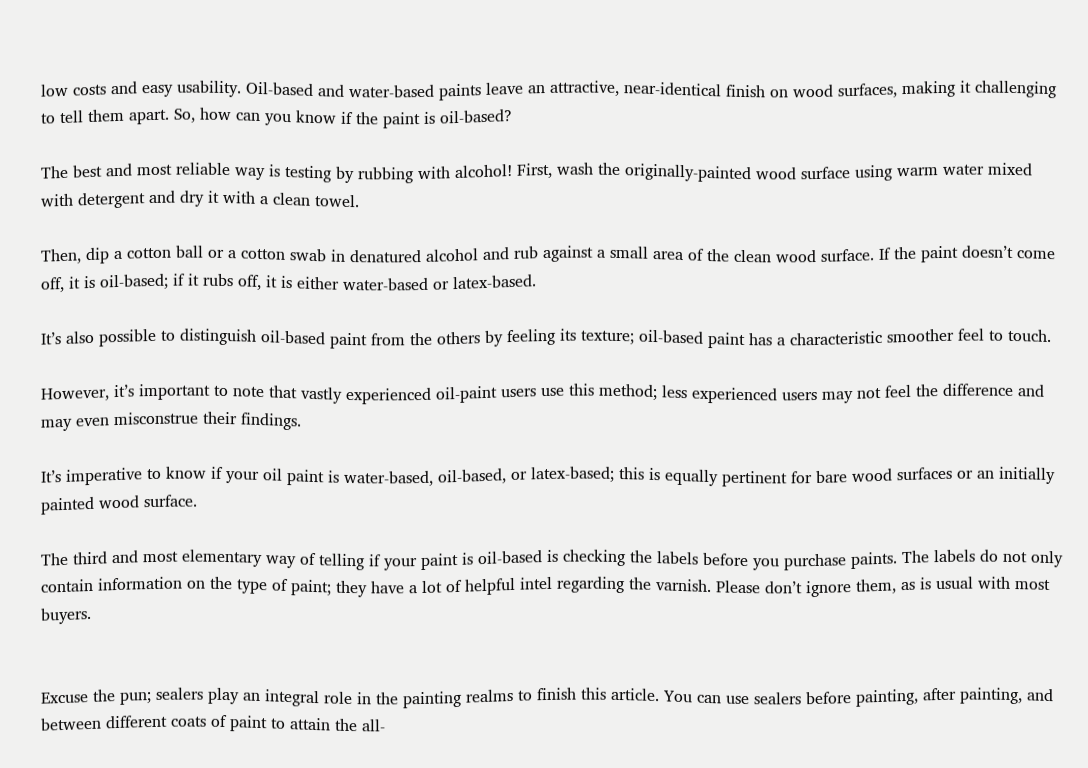low costs and easy usability. Oil-based and water-based paints leave an attractive, near-identical finish on wood surfaces, making it challenging to tell them apart. So, how can you know if the paint is oil-based?

The best and most reliable way is testing by rubbing with alcohol! First, wash the originally-painted wood surface using warm water mixed with detergent and dry it with a clean towel.

Then, dip a cotton ball or a cotton swab in denatured alcohol and rub against a small area of the clean wood surface. If the paint doesn’t come off, it is oil-based; if it rubs off, it is either water-based or latex-based.

It’s also possible to distinguish oil-based paint from the others by feeling its texture; oil-based paint has a characteristic smoother feel to touch.

However, it’s important to note that vastly experienced oil-paint users use this method; less experienced users may not feel the difference and may even misconstrue their findings.

It’s imperative to know if your oil paint is water-based, oil-based, or latex-based; this is equally pertinent for bare wood surfaces or an initially painted wood surface.

The third and most elementary way of telling if your paint is oil-based is checking the labels before you purchase paints. The labels do not only contain information on the type of paint; they have a lot of helpful intel regarding the varnish. Please don’t ignore them, as is usual with most buyers.


Excuse the pun; sealers play an integral role in the painting realms to finish this article. You can use sealers before painting, after painting, and between different coats of paint to attain the all-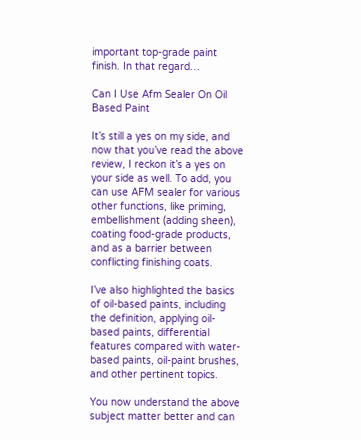important top-grade paint finish. In that regard…

Can I Use Afm Sealer On Oil Based Paint

It’s still a yes on my side, and now that you’ve read the above review, I reckon it’s a yes on your side as well. To add, you can use AFM sealer for various other functions, like priming, embellishment (adding sheen), coating food-grade products, and as a barrier between conflicting finishing coats.

I’ve also highlighted the basics of oil-based paints, including the definition, applying oil-based paints, differential features compared with water-based paints, oil-paint brushes, and other pertinent topics.

You now understand the above subject matter better and can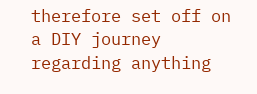therefore set off on a DIY journey regarding anything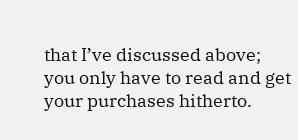that I’ve discussed above; you only have to read and get your purchases hitherto.